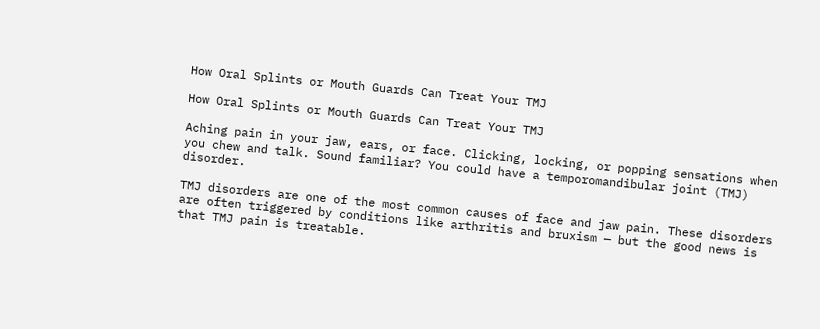How Oral Splints or Mouth Guards Can Treat Your TMJ

How Oral Splints or Mouth Guards Can Treat Your TMJ

Aching pain in your jaw, ears, or face. Clicking, locking, or popping sensations when you chew and talk. Sound familiar? You could have a temporomandibular joint (TMJ) disorder.

TMJ disorders are one of the most common causes of face and jaw pain. These disorders are often triggered by conditions like arthritis and bruxism — but the good news is that TMJ pain is treatable.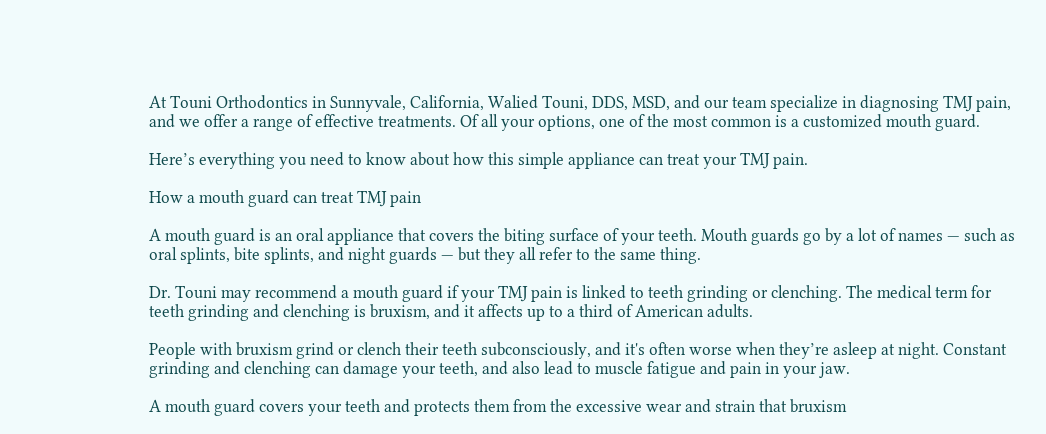At Touni Orthodontics in Sunnyvale, California, Walied Touni, DDS, MSD, and our team specialize in diagnosing TMJ pain, and we offer a range of effective treatments. Of all your options, one of the most common is a customized mouth guard.

Here’s everything you need to know about how this simple appliance can treat your TMJ pain.

How a mouth guard can treat TMJ pain

A mouth guard is an oral appliance that covers the biting surface of your teeth. Mouth guards go by a lot of names — such as oral splints, bite splints, and night guards — but they all refer to the same thing.

Dr. Touni may recommend a mouth guard if your TMJ pain is linked to teeth grinding or clenching. The medical term for teeth grinding and clenching is bruxism, and it affects up to a third of American adults.

People with bruxism grind or clench their teeth subconsciously, and it's often worse when they’re asleep at night. Constant grinding and clenching can damage your teeth, and also lead to muscle fatigue and pain in your jaw.

A mouth guard covers your teeth and protects them from the excessive wear and strain that bruxism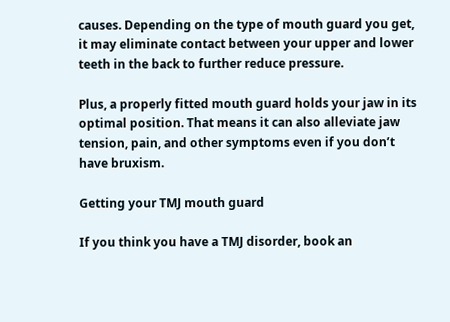causes. Depending on the type of mouth guard you get, it may eliminate contact between your upper and lower teeth in the back to further reduce pressure.

Plus, a properly fitted mouth guard holds your jaw in its optimal position. That means it can also alleviate jaw tension, pain, and other symptoms even if you don’t have bruxism.

Getting your TMJ mouth guard

If you think you have a TMJ disorder, book an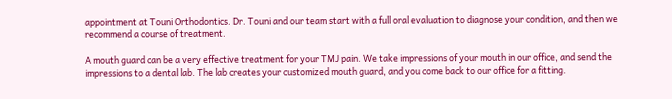appointment at Touni Orthodontics. Dr. Touni and our team start with a full oral evaluation to diagnose your condition, and then we recommend a course of treatment.

A mouth guard can be a very effective treatment for your TMJ pain. We take impressions of your mouth in our office, and send the impressions to a dental lab. The lab creates your customized mouth guard, and you come back to our office for a fitting.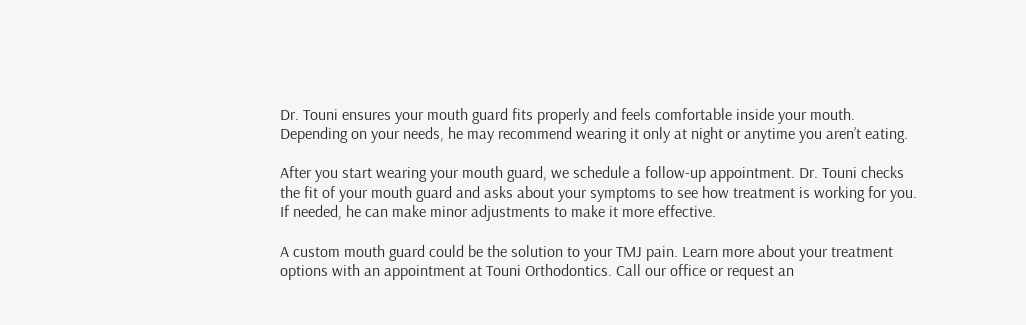Dr. Touni ensures your mouth guard fits properly and feels comfortable inside your mouth. Depending on your needs, he may recommend wearing it only at night or anytime you aren’t eating.

After you start wearing your mouth guard, we schedule a follow-up appointment. Dr. Touni checks the fit of your mouth guard and asks about your symptoms to see how treatment is working for you. If needed, he can make minor adjustments to make it more effective.

A custom mouth guard could be the solution to your TMJ pain. Learn more about your treatment options with an appointment at Touni Orthodontics. Call our office or request an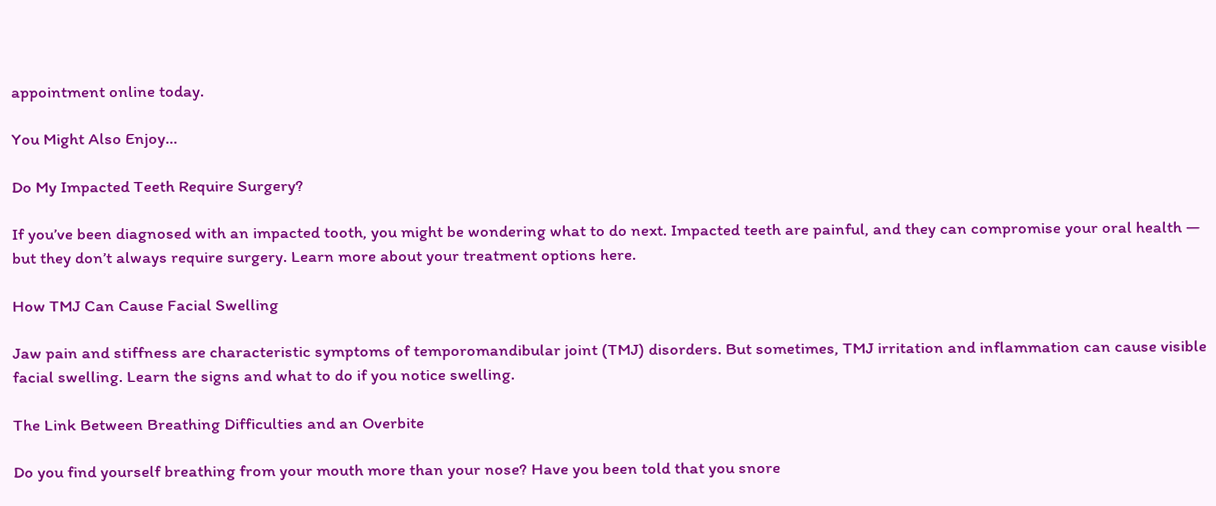appointment online today.

You Might Also Enjoy...

Do My Impacted Teeth Require Surgery?

If you’ve been diagnosed with an impacted tooth, you might be wondering what to do next. Impacted teeth are painful, and they can compromise your oral health — but they don’t always require surgery. Learn more about your treatment options here.

How TMJ Can Cause Facial Swelling

Jaw pain and stiffness are characteristic symptoms of temporomandibular joint (TMJ) disorders. But sometimes, TMJ irritation and inflammation can cause visible facial swelling. Learn the signs and what to do if you notice swelling.

The Link Between Breathing Difficulties and an Overbite

Do you find yourself breathing from your mouth more than your nose? Have you been told that you snore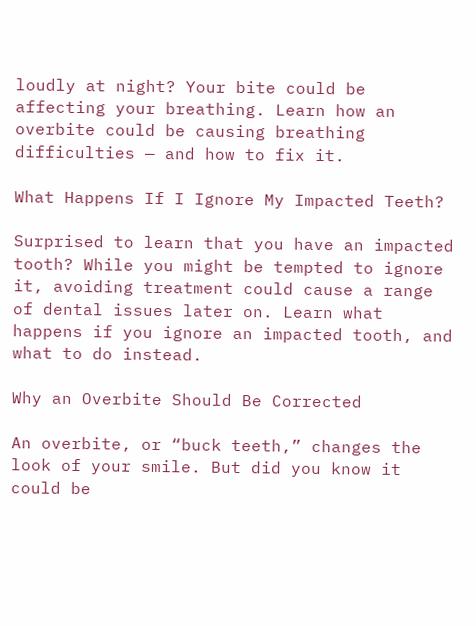loudly at night? Your bite could be affecting your breathing. Learn how an overbite could be causing breathing difficulties — and how to fix it.

What Happens If I Ignore My Impacted Teeth?

Surprised to learn that you have an impacted tooth? While you might be tempted to ignore it, avoiding treatment could cause a range of dental issues later on. Learn what happens if you ignore an impacted tooth, and what to do instead.

Why an Overbite Should Be Corrected

An overbite, or “buck teeth,” changes the look of your smile. But did you know it could be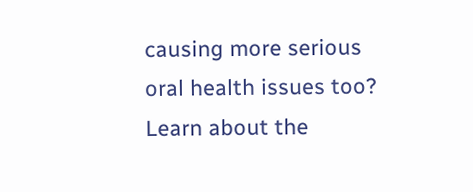causing more serious oral health issues too? Learn about the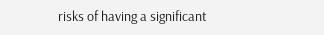risks of having a significant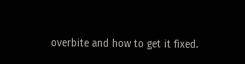overbite and how to get it fixed.